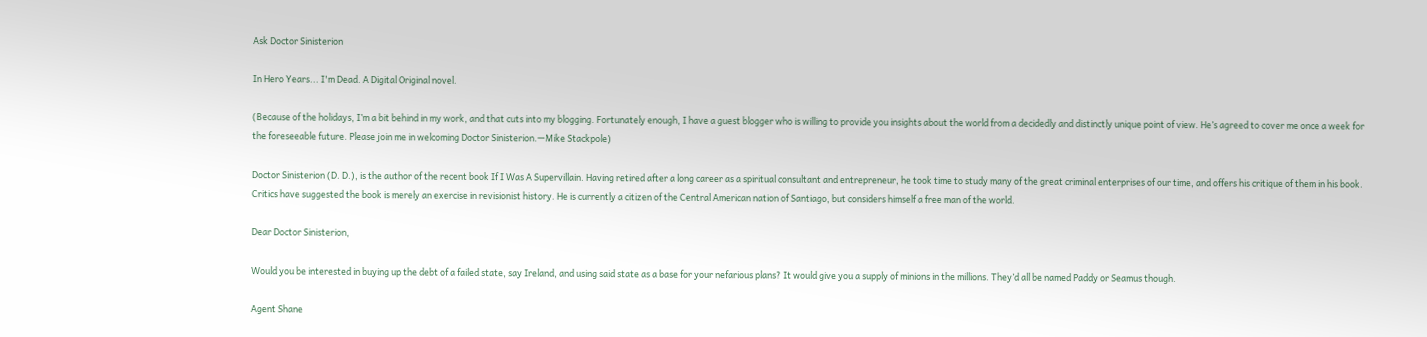Ask Doctor Sinisterion

In Hero Years... I'm Dead. A Digital Original novel.

(Because of the holidays, I’m a bit behind in my work, and that cuts into my blogging. Fortunately enough, I have a guest blogger who is willing to provide you insights about the world from a decidedly and distinctly unique point of view. He’s agreed to cover me once a week for the foreseeable future. Please join me in welcoming Doctor Sinisterion.—Mike Stackpole)

Doctor Sinisterion (D. D.), is the author of the recent book If I Was A Supervillain. Having retired after a long career as a spiritual consultant and entrepreneur, he took time to study many of the great criminal enterprises of our time, and offers his critique of them in his book. Critics have suggested the book is merely an exercise in revisionist history. He is currently a citizen of the Central American nation of Santiago, but considers himself a free man of the world.

Dear Doctor Sinisterion,

Would you be interested in buying up the debt of a failed state, say Ireland, and using said state as a base for your nefarious plans? It would give you a supply of minions in the millions. They’d all be named Paddy or Seamus though.

Agent Shane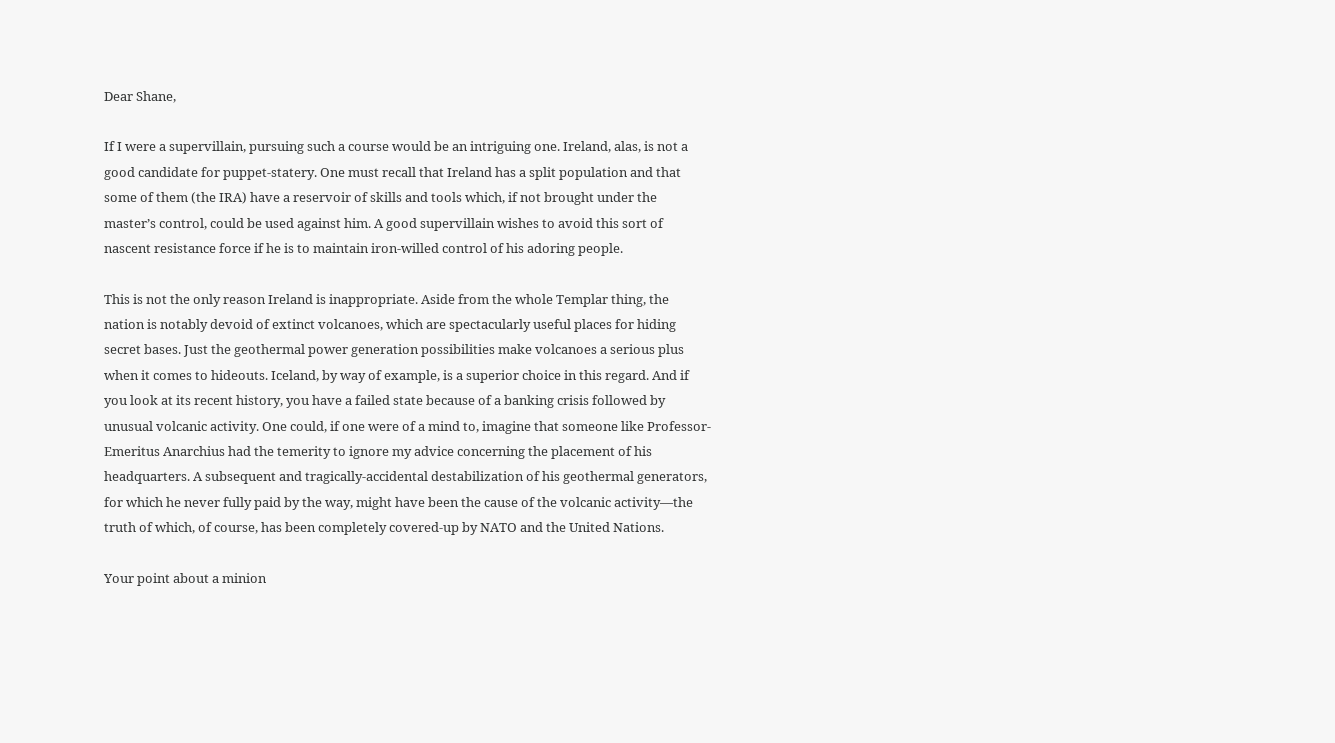Dear Shane,

If I were a supervillain, pursuing such a course would be an intriguing one. Ireland, alas, is not a good candidate for puppet-statery. One must recall that Ireland has a split population and that some of them (the IRA) have a reservoir of skills and tools which, if not brought under the master’s control, could be used against him. A good supervillain wishes to avoid this sort of nascent resistance force if he is to maintain iron-willed control of his adoring people.

This is not the only reason Ireland is inappropriate. Aside from the whole Templar thing, the nation is notably devoid of extinct volcanoes, which are spectacularly useful places for hiding secret bases. Just the geothermal power generation possibilities make volcanoes a serious plus when it comes to hideouts. Iceland, by way of example, is a superior choice in this regard. And if you look at its recent history, you have a failed state because of a banking crisis followed by unusual volcanic activity. One could, if one were of a mind to, imagine that someone like Professor-Emeritus Anarchius had the temerity to ignore my advice concerning the placement of his headquarters. A subsequent and tragically-accidental destabilization of his geothermal generators, for which he never fully paid by the way, might have been the cause of the volcanic activity—the truth of which, of course, has been completely covered-up by NATO and the United Nations.

Your point about a minion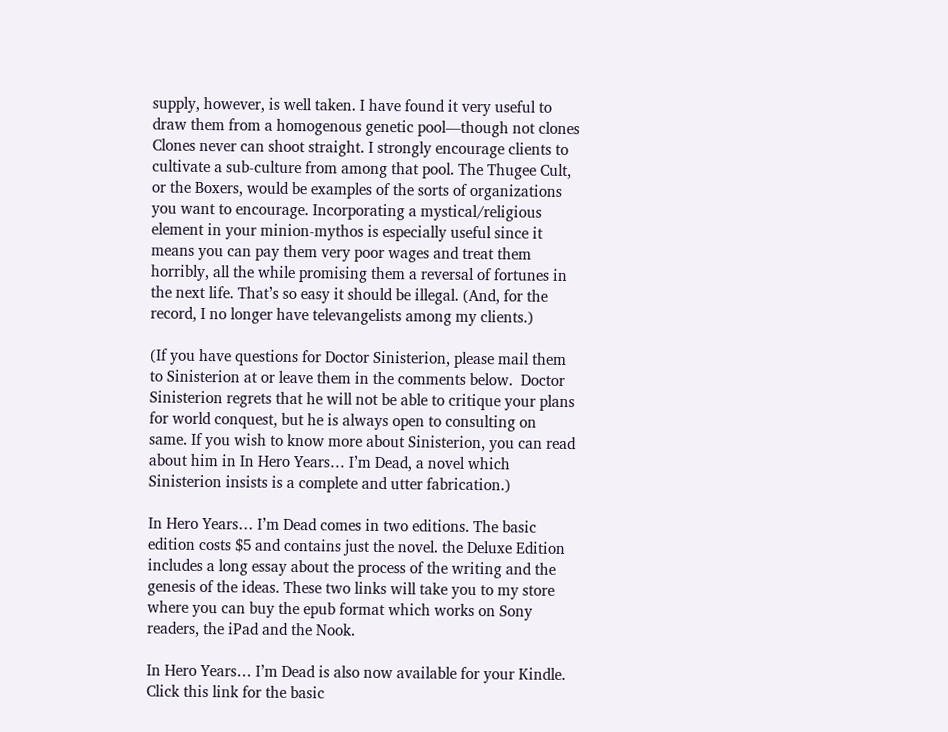supply, however, is well taken. I have found it very useful to draw them from a homogenous genetic pool—though not clones Clones never can shoot straight. I strongly encourage clients to cultivate a sub-culture from among that pool. The Thugee Cult, or the Boxers, would be examples of the sorts of organizations you want to encourage. Incorporating a mystical/religious element in your minion-mythos is especially useful since it means you can pay them very poor wages and treat them horribly, all the while promising them a reversal of fortunes in the next life. That’s so easy it should be illegal. (And, for the record, I no longer have televangelists among my clients.)

(If you have questions for Doctor Sinisterion, please mail them to Sinisterion at or leave them in the comments below.  Doctor Sinisterion regrets that he will not be able to critique your plans for world conquest, but he is always open to consulting on same. If you wish to know more about Sinisterion, you can read about him in In Hero Years… I’m Dead, a novel which Sinisterion insists is a complete and utter fabrication.)

In Hero Years… I’m Dead comes in two editions. The basic edition costs $5 and contains just the novel. the Deluxe Edition includes a long essay about the process of the writing and the genesis of the ideas. These two links will take you to my store where you can buy the epub format which works on Sony readers, the iPad and the Nook.

In Hero Years… I’m Dead is also now available for your Kindle. Click this link for the basic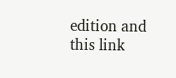edition and this link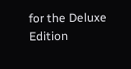for the Deluxe Edition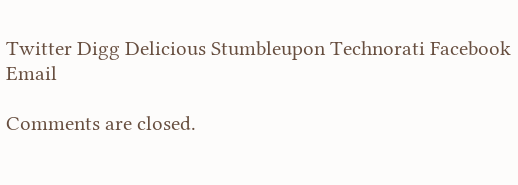Twitter Digg Delicious Stumbleupon Technorati Facebook Email

Comments are closed.